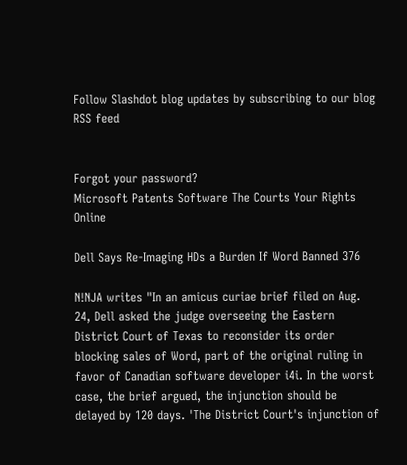Follow Slashdot blog updates by subscribing to our blog RSS feed


Forgot your password?
Microsoft Patents Software The Courts Your Rights Online

Dell Says Re-Imaging HDs a Burden If Word Banned 376

N!NJA writes "In an amicus curiae brief filed on Aug. 24, Dell asked the judge overseeing the Eastern District Court of Texas to reconsider its order blocking sales of Word, part of the original ruling in favor of Canadian software developer i4i. In the worst case, the brief argued, the injunction should be delayed by 120 days. 'The District Court's injunction of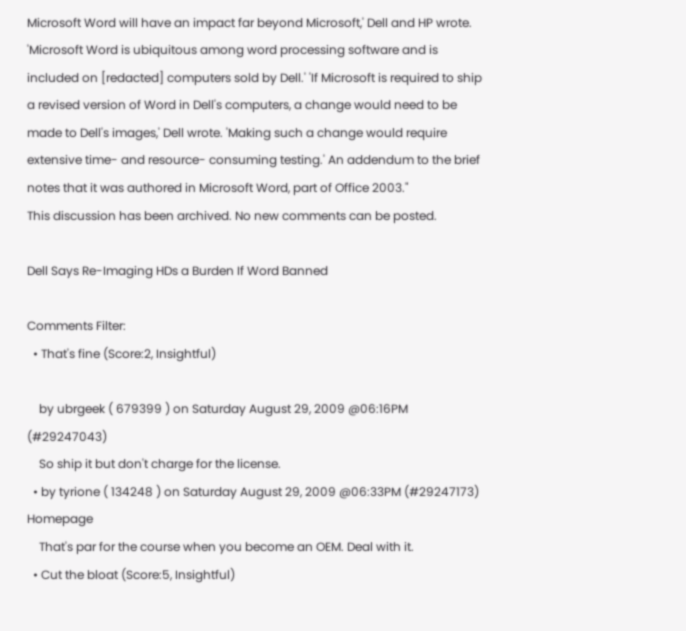Microsoft Word will have an impact far beyond Microsoft,' Dell and HP wrote. 'Microsoft Word is ubiquitous among word processing software and is included on [redacted] computers sold by Dell.' 'If Microsoft is required to ship a revised version of Word in Dell's computers, a change would need to be made to Dell's images,' Dell wrote. 'Making such a change would require extensive time- and resource- consuming testing.' An addendum to the brief notes that it was authored in Microsoft Word, part of Office 2003."
This discussion has been archived. No new comments can be posted.

Dell Says Re-Imaging HDs a Burden If Word Banned

Comments Filter:
  • That's fine (Score:2, Insightful)

    by ubrgeek ( 679399 ) on Saturday August 29, 2009 @06:16PM (#29247043)
    So ship it but don't charge for the license.
  • by tyrione ( 134248 ) on Saturday August 29, 2009 @06:33PM (#29247173) Homepage
    That's par for the course when you become an OEM. Deal with it.
  • Cut the bloat (Score:5, Insightful)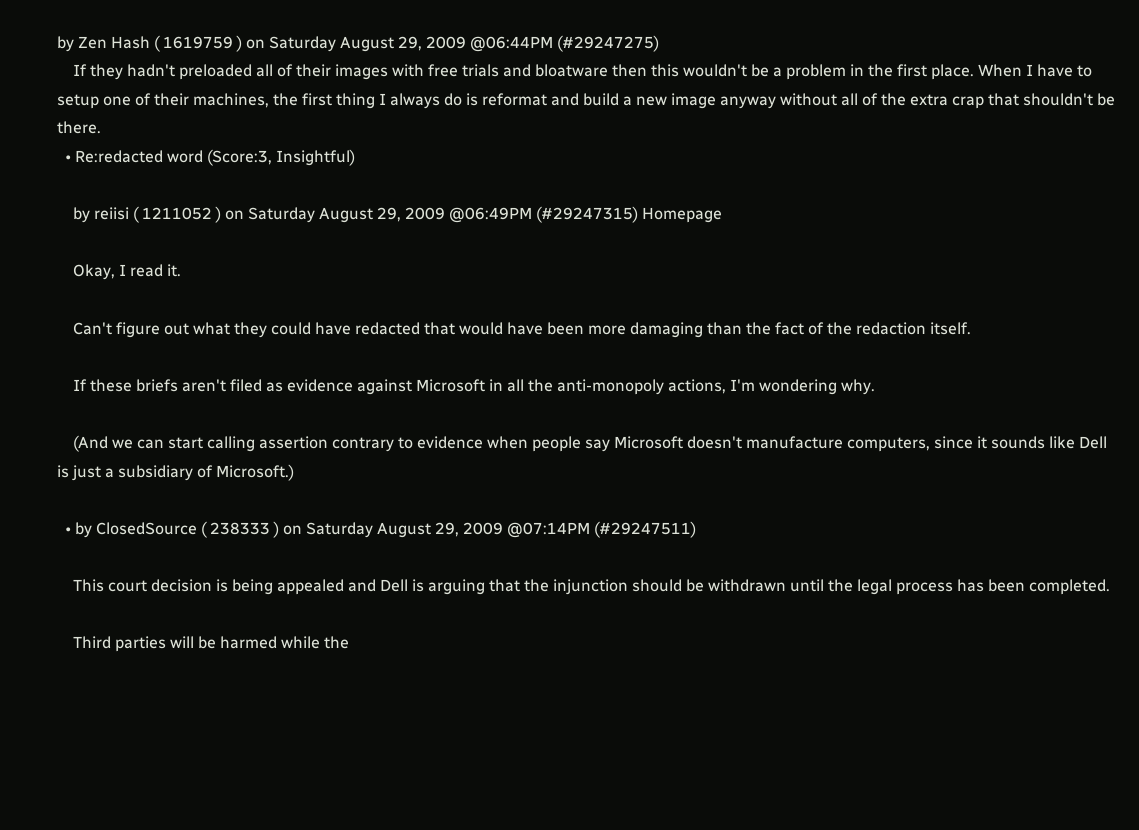by Zen Hash ( 1619759 ) on Saturday August 29, 2009 @06:44PM (#29247275)
    If they hadn't preloaded all of their images with free trials and bloatware then this wouldn't be a problem in the first place. When I have to setup one of their machines, the first thing I always do is reformat and build a new image anyway without all of the extra crap that shouldn't be there.
  • Re:redacted word (Score:3, Insightful)

    by reiisi ( 1211052 ) on Saturday August 29, 2009 @06:49PM (#29247315) Homepage

    Okay, I read it.

    Can't figure out what they could have redacted that would have been more damaging than the fact of the redaction itself.

    If these briefs aren't filed as evidence against Microsoft in all the anti-monopoly actions, I'm wondering why.

    (And we can start calling assertion contrary to evidence when people say Microsoft doesn't manufacture computers, since it sounds like Dell is just a subsidiary of Microsoft.)

  • by ClosedSource ( 238333 ) on Saturday August 29, 2009 @07:14PM (#29247511)

    This court decision is being appealed and Dell is arguing that the injunction should be withdrawn until the legal process has been completed.

    Third parties will be harmed while the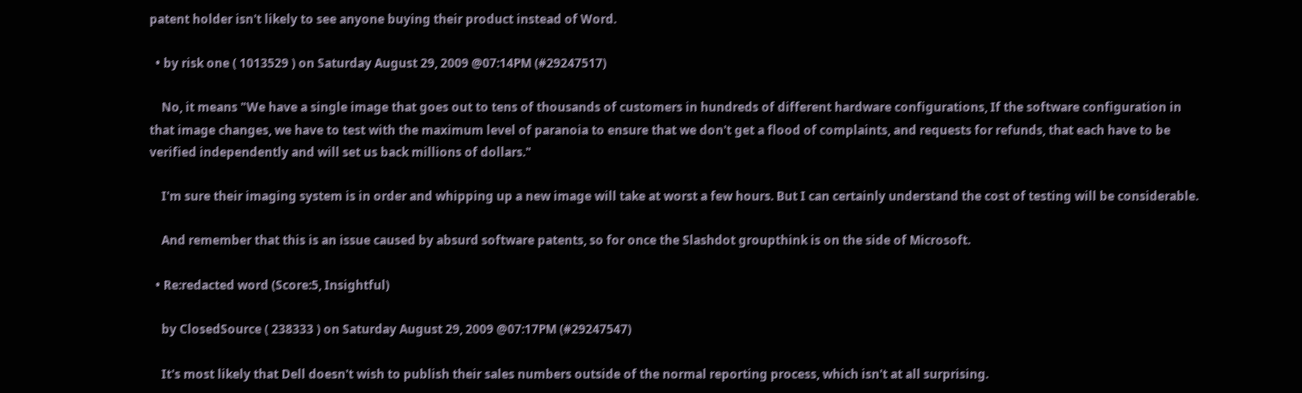patent holder isn't likely to see anyone buying their product instead of Word.

  • by risk one ( 1013529 ) on Saturday August 29, 2009 @07:14PM (#29247517)

    No, it means "We have a single image that goes out to tens of thousands of customers in hundreds of different hardware configurations, If the software configuration in that image changes, we have to test with the maximum level of paranoia to ensure that we don't get a flood of complaints, and requests for refunds, that each have to be verified independently and will set us back millions of dollars."

    I'm sure their imaging system is in order and whipping up a new image will take at worst a few hours. But I can certainly understand the cost of testing will be considerable.

    And remember that this is an issue caused by absurd software patents, so for once the Slashdot groupthink is on the side of Microsoft.

  • Re:redacted word (Score:5, Insightful)

    by ClosedSource ( 238333 ) on Saturday August 29, 2009 @07:17PM (#29247547)

    It's most likely that Dell doesn't wish to publish their sales numbers outside of the normal reporting process, which isn't at all surprising.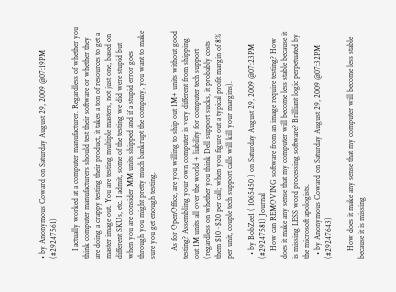• by Anonymous Coward on Saturday August 29, 2009 @07:19PM (#29247561)

    I actually worked at a computer manufacturer. Regardless of whether you think computer manufacturers should test their software or whether they are doing a crappy testing their product, it takes a ton of resources to get a master image out. You are testing multiple masters, not just one, based on different SKUs, etc. I admit, some of the testing we did were stupid but when you are consider MM units shipped and if a stupid error goes through you might pretty much bankrupt the company, you want to make sure you get enough testing.

    As for OpenOffice, are you willing to ship out 1M+ units without good testing? Assembling your own computer is very different from shipping out 1M units all over the world + liability for computer tech support (regardless on whether you think Dell support sucks, it probably costs them $10~$20 per call; when you figure out a typical profit margin of 8% per unit, couple tech support calls will kill your margins).

  • by BobZee1 ( 1065450 ) on Saturday August 29, 2009 @07:23PM (#29247581) Journal
    How can REMOVING software from an image require testing? How does it make any sense that my computer will become less stable because it is missing LESS word processing software? Brilliant logic perpetuated by the microsoft apologists.
  • by Anonymous Coward on Saturday August 29, 2009 @07:32PM (#29247643)

    How does it make any sense that my computer will become less stable because it is missing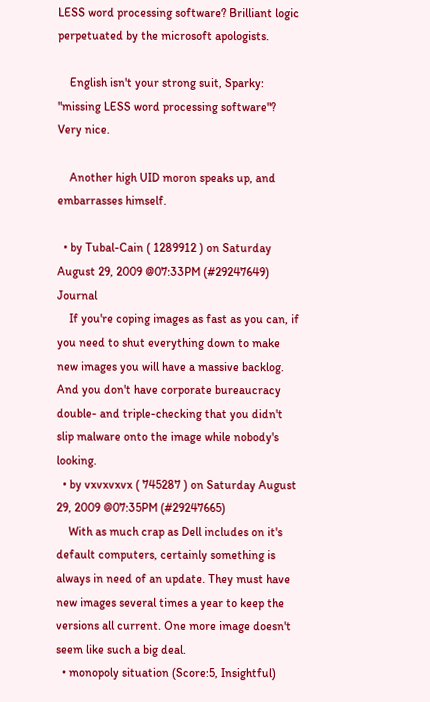LESS word processing software? Brilliant logic perpetuated by the microsoft apologists.

    English isn't your strong suit, Sparky: "missing LESS word processing software"? Very nice.

    Another high UID moron speaks up, and embarrasses himself.

  • by Tubal-Cain ( 1289912 ) on Saturday August 29, 2009 @07:33PM (#29247649) Journal
    If you're coping images as fast as you can, if you need to shut everything down to make new images you will have a massive backlog. And you don't have corporate bureaucracy double- and triple-checking that you didn't slip malware onto the image while nobody's looking.
  • by vxvxvxvx ( 745287 ) on Saturday August 29, 2009 @07:35PM (#29247665)
    With as much crap as Dell includes on it's default computers, certainly something is always in need of an update. They must have new images several times a year to keep the versions all current. One more image doesn't seem like such a big deal.
  • monopoly situation (Score:5, Insightful)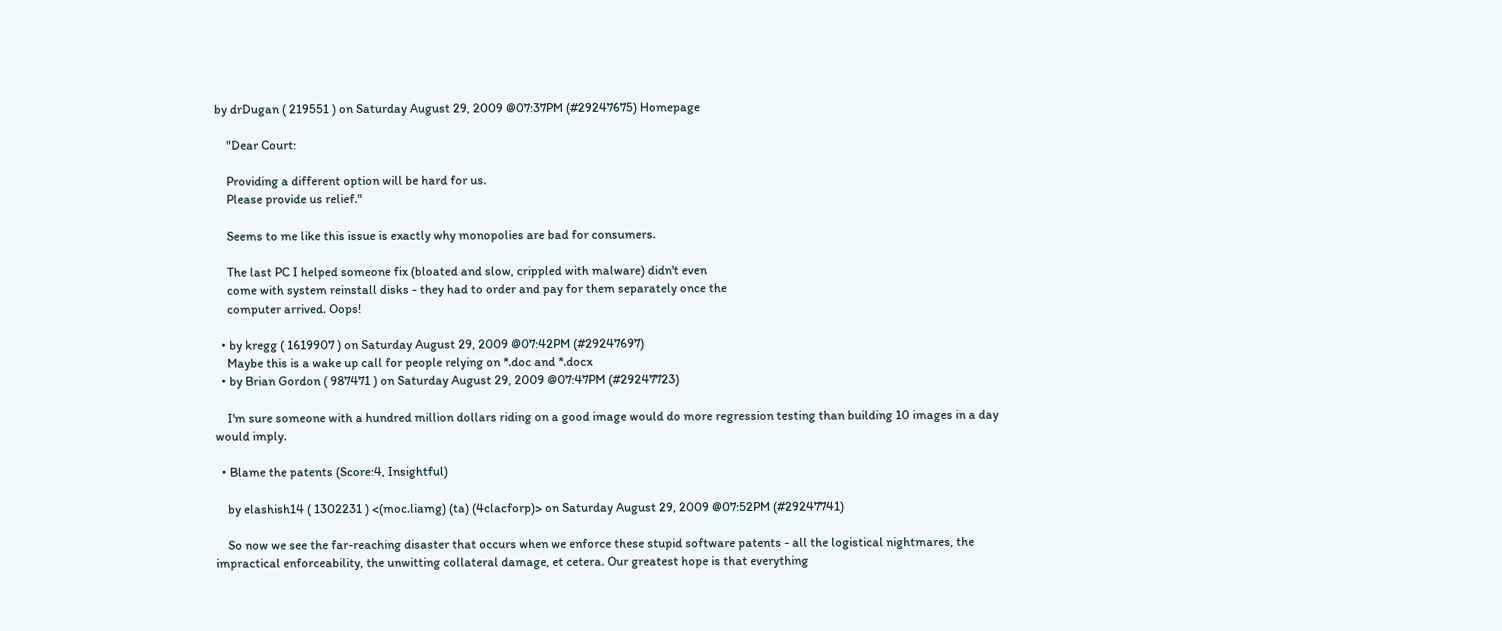by drDugan ( 219551 ) on Saturday August 29, 2009 @07:37PM (#29247675) Homepage

    "Dear Court:

    Providing a different option will be hard for us.
    Please provide us relief."

    Seems to me like this issue is exactly why monopolies are bad for consumers.

    The last PC I helped someone fix (bloated and slow, crippled with malware) didn't even
    come with system reinstall disks - they had to order and pay for them separately once the
    computer arrived. Oops!

  • by kregg ( 1619907 ) on Saturday August 29, 2009 @07:42PM (#29247697)
    Maybe this is a wake up call for people relying on *.doc and *.docx
  • by Brian Gordon ( 987471 ) on Saturday August 29, 2009 @07:47PM (#29247723)

    I'm sure someone with a hundred million dollars riding on a good image would do more regression testing than building 10 images in a day would imply.

  • Blame the patents (Score:4, Insightful)

    by elashish14 ( 1302231 ) <(moc.liamg) (ta) (4clacforp)> on Saturday August 29, 2009 @07:52PM (#29247741)

    So now we see the far-reaching disaster that occurs when we enforce these stupid software patents - all the logistical nightmares, the impractical enforceability, the unwitting collateral damage, et cetera. Our greatest hope is that everything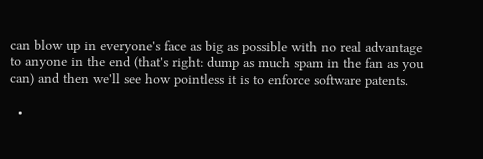can blow up in everyone's face as big as possible with no real advantage to anyone in the end (that's right: dump as much spam in the fan as you can) and then we'll see how pointless it is to enforce software patents.

  •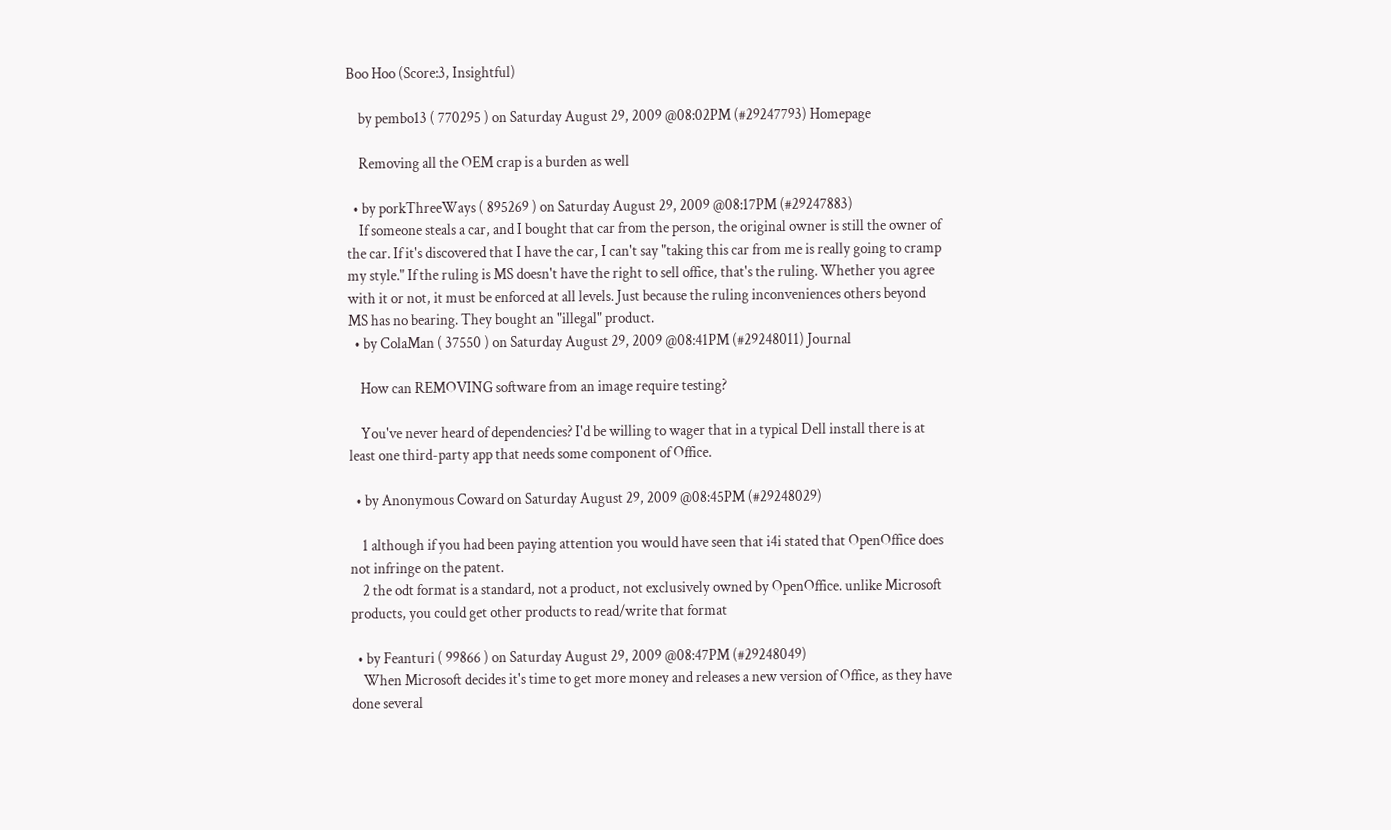Boo Hoo (Score:3, Insightful)

    by pembo13 ( 770295 ) on Saturday August 29, 2009 @08:02PM (#29247793) Homepage

    Removing all the OEM crap is a burden as well

  • by porkThreeWays ( 895269 ) on Saturday August 29, 2009 @08:17PM (#29247883)
    If someone steals a car, and I bought that car from the person, the original owner is still the owner of the car. If it's discovered that I have the car, I can't say "taking this car from me is really going to cramp my style." If the ruling is MS doesn't have the right to sell office, that's the ruling. Whether you agree with it or not, it must be enforced at all levels. Just because the ruling inconveniences others beyond MS has no bearing. They bought an "illegal" product.
  • by ColaMan ( 37550 ) on Saturday August 29, 2009 @08:41PM (#29248011) Journal

    How can REMOVING software from an image require testing?

    You've never heard of dependencies? I'd be willing to wager that in a typical Dell install there is at least one third-party app that needs some component of Office.

  • by Anonymous Coward on Saturday August 29, 2009 @08:45PM (#29248029)

    1 although if you had been paying attention you would have seen that i4i stated that OpenOffice does not infringe on the patent.
    2 the odt format is a standard, not a product, not exclusively owned by OpenOffice. unlike Microsoft products, you could get other products to read/write that format

  • by Feanturi ( 99866 ) on Saturday August 29, 2009 @08:47PM (#29248049)
    When Microsoft decides it's time to get more money and releases a new version of Office, as they have done several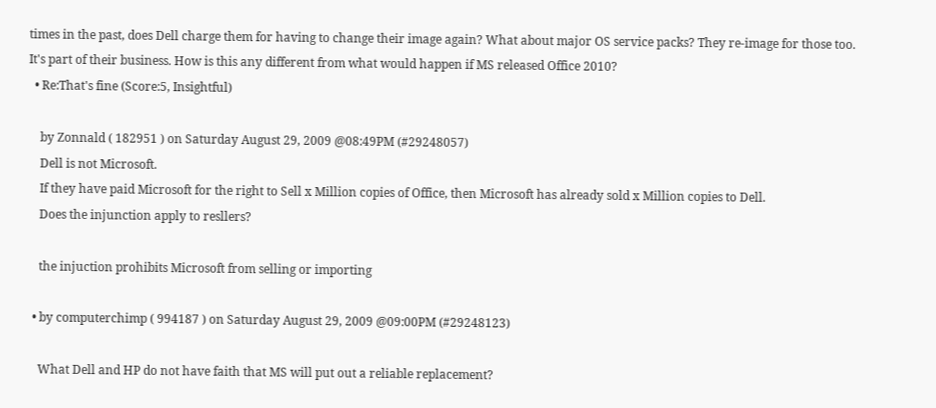times in the past, does Dell charge them for having to change their image again? What about major OS service packs? They re-image for those too. It's part of their business. How is this any different from what would happen if MS released Office 2010?
  • Re:That's fine (Score:5, Insightful)

    by Zonnald ( 182951 ) on Saturday August 29, 2009 @08:49PM (#29248057)
    Dell is not Microsoft.
    If they have paid Microsoft for the right to Sell x Million copies of Office, then Microsoft has already sold x Million copies to Dell.
    Does the injunction apply to resllers?

    the injuction prohibits Microsoft from selling or importing

  • by computerchimp ( 994187 ) on Saturday August 29, 2009 @09:00PM (#29248123)

    What Dell and HP do not have faith that MS will put out a reliable replacement?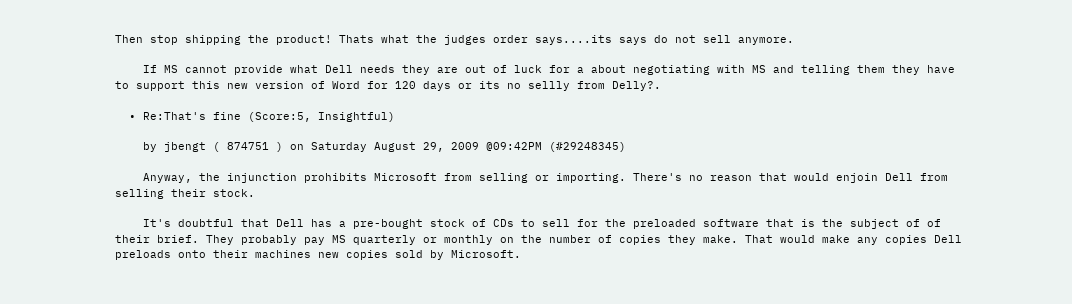Then stop shipping the product! Thats what the judges order says....its says do not sell anymore.

    If MS cannot provide what Dell needs they are out of luck for a about negotiating with MS and telling them they have to support this new version of Word for 120 days or its no sellly from Delly?.

  • Re:That's fine (Score:5, Insightful)

    by jbengt ( 874751 ) on Saturday August 29, 2009 @09:42PM (#29248345)

    Anyway, the injunction prohibits Microsoft from selling or importing. There's no reason that would enjoin Dell from selling their stock.

    It's doubtful that Dell has a pre-bought stock of CDs to sell for the preloaded software that is the subject of of their brief. They probably pay MS quarterly or monthly on the number of copies they make. That would make any copies Dell preloads onto their machines new copies sold by Microsoft.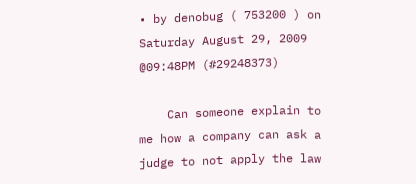• by denobug ( 753200 ) on Saturday August 29, 2009 @09:48PM (#29248373)

    Can someone explain to me how a company can ask a judge to not apply the law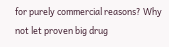for purely commercial reasons? Why not let proven big drug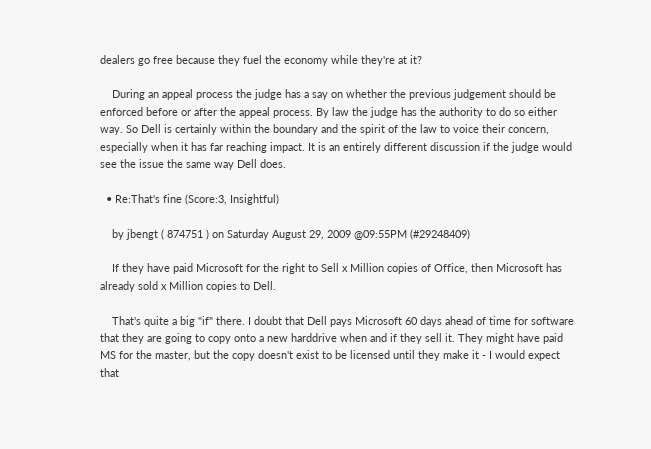dealers go free because they fuel the economy while they're at it?

    During an appeal process the judge has a say on whether the previous judgement should be enforced before or after the appeal process. By law the judge has the authority to do so either way. So Dell is certainly within the boundary and the spirit of the law to voice their concern, especially when it has far reaching impact. It is an entirely different discussion if the judge would see the issue the same way Dell does.

  • Re:That's fine (Score:3, Insightful)

    by jbengt ( 874751 ) on Saturday August 29, 2009 @09:55PM (#29248409)

    If they have paid Microsoft for the right to Sell x Million copies of Office, then Microsoft has already sold x Million copies to Dell.

    That's quite a big "if" there. I doubt that Dell pays Microsoft 60 days ahead of time for software that they are going to copy onto a new harddrive when and if they sell it. They might have paid MS for the master, but the copy doesn't exist to be licensed until they make it - I would expect that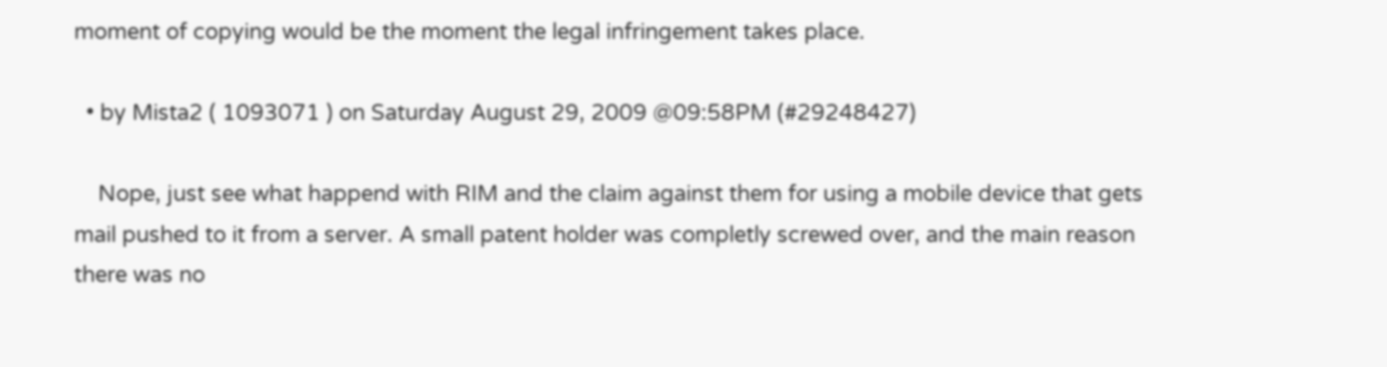moment of copying would be the moment the legal infringement takes place.

  • by Mista2 ( 1093071 ) on Saturday August 29, 2009 @09:58PM (#29248427)

    Nope, just see what happend with RIM and the claim against them for using a mobile device that gets mail pushed to it from a server. A small patent holder was completly screwed over, and the main reason there was no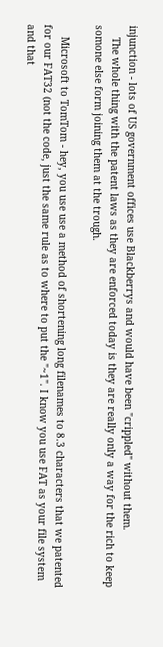injunction - lots of US government offices use Blackberrys and would have been "crippled" without them.
    The whole thing with the patent laws as they are enforced today is they are really only a way for the rich to keep somone else form joining them at the trough.

    Microsoft to TomTom - hey, you use use a method of shortening long filenames to 8.3 characters that we patented for our FAT32 (not the code, just the same rule as to where to put the "~1". I know you use FAT as your file system and that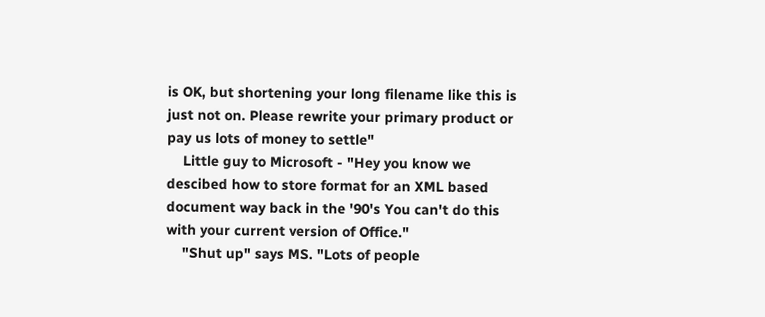is OK, but shortening your long filename like this is just not on. Please rewrite your primary product or pay us lots of money to settle"
    Little guy to Microsoft - "Hey you know we descibed how to store format for an XML based document way back in the '90's You can't do this with your current version of Office."
    "Shut up" says MS. "Lots of people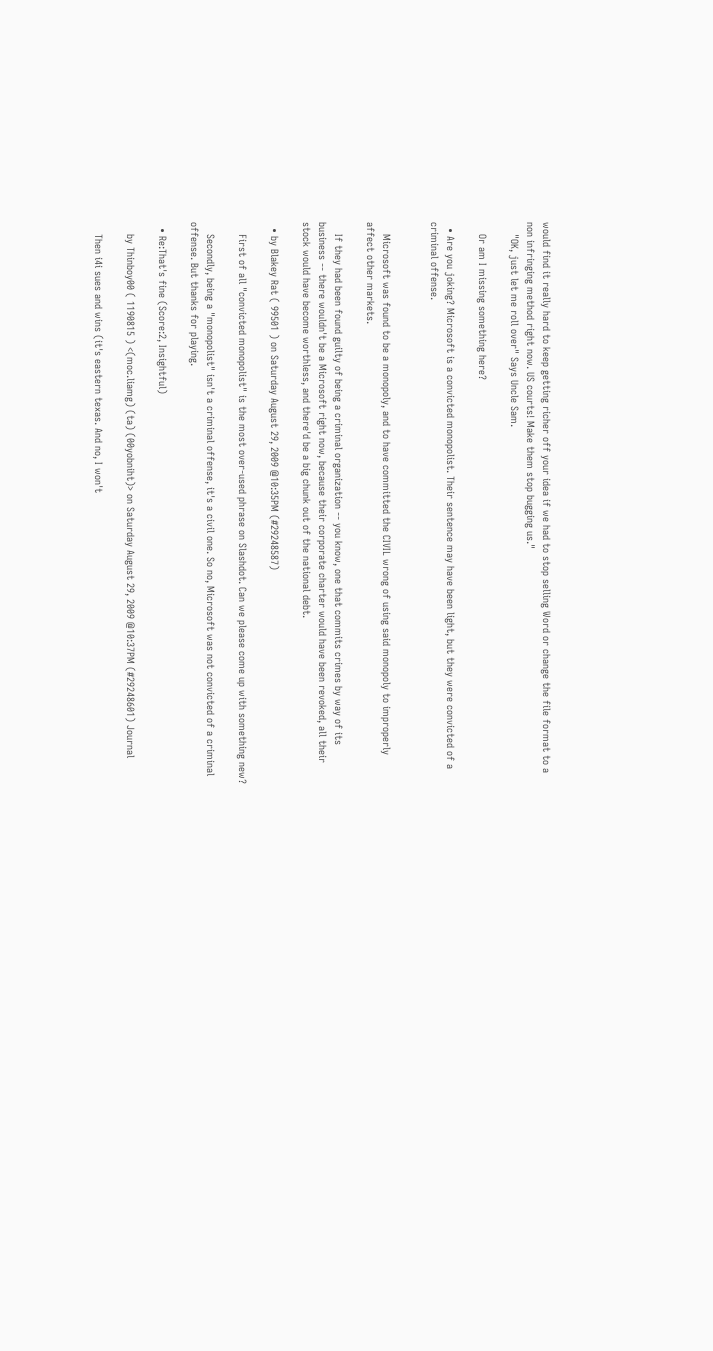would find it really hard to keep getting richer off your idea if we had to stop selling Word or change the file format to a non infringing method right now. US courts! Make them stop bugging us."
    "OK, just let me roll over" Says Uncle Sam.

    Or am I missing something here?

  • Are you joking? Microsoft is a convicted monopolist. Their sentence may have been light, but they were convicted of a criminal offense.


    Microsoft was found to be a monopoly, and to have committed the CIVIL wrong of using said monopoly to improperly affect other markets.

    If they had been found guilty of being a criminal organization -- you know, one that commits crimes by way of its business -- there wouldn't be a Microsoft right now, because their corporate charter would have been revoked, all their stock would have become worthless, and there'd be a big chunk out of the national debt.

  • by Blakey Rat ( 99501 ) on Saturday August 29, 2009 @10:35PM (#29248587)

    First of all "convicted monopolist" is the most over-used phrase on Slashdot. Can we please come up with something new?

    Secondly, being a "monopolist" isn't a criminal offense, it's a civil one. So no, Microsoft was not convicted of a criminal offense. But thanks for playing.

  • Re:That's fine (Score:2, Insightful)

    by Thinboy00 ( 1190815 ) <(moc.liamg) (ta) (00yobniht)> on Saturday August 29, 2009 @10:37PM (#29248601) Journal

    Then i4i sues and wins (it's eastern texas. And no, I won't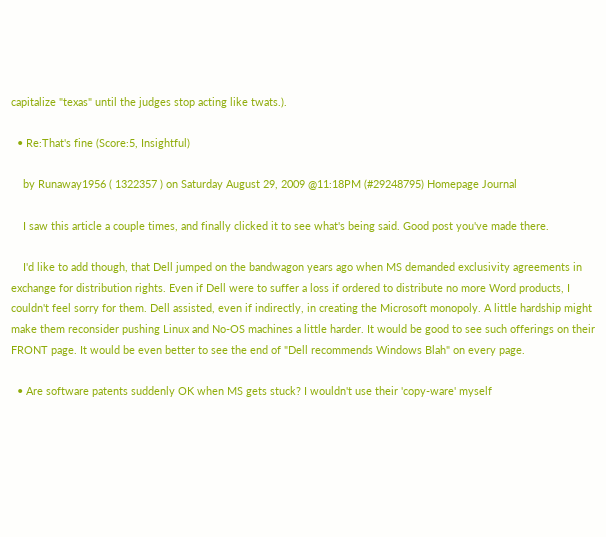capitalize "texas" until the judges stop acting like twats.).

  • Re:That's fine (Score:5, Insightful)

    by Runaway1956 ( 1322357 ) on Saturday August 29, 2009 @11:18PM (#29248795) Homepage Journal

    I saw this article a couple times, and finally clicked it to see what's being said. Good post you've made there.

    I'd like to add though, that Dell jumped on the bandwagon years ago when MS demanded exclusivity agreements in exchange for distribution rights. Even if Dell were to suffer a loss if ordered to distribute no more Word products, I couldn't feel sorry for them. Dell assisted, even if indirectly, in creating the Microsoft monopoly. A little hardship might make them reconsider pushing Linux and No-OS machines a little harder. It would be good to see such offerings on their FRONT page. It would be even better to see the end of "Dell recommends Windows Blah" on every page.

  • Are software patents suddenly OK when MS gets stuck? I wouldn't use their 'copy-ware' myself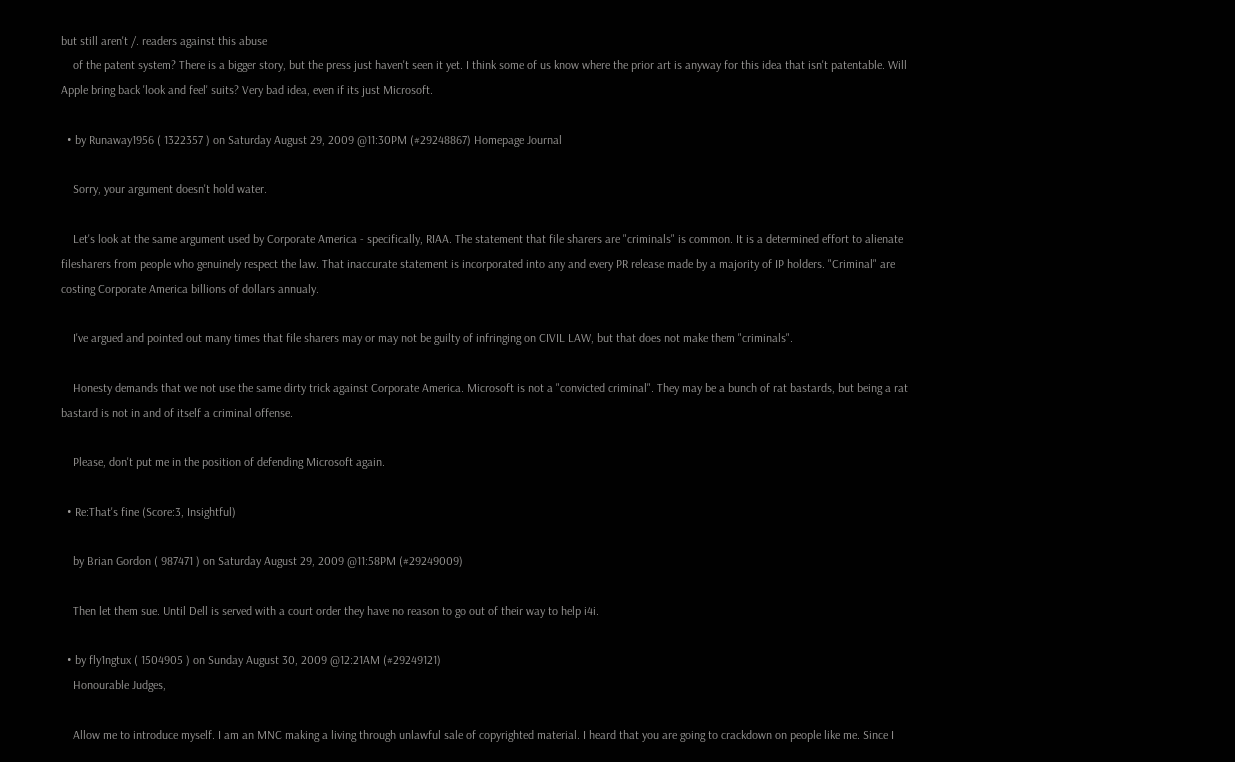but still aren't /. readers against this abuse
    of the patent system? There is a bigger story, but the press just haven't seen it yet. I think some of us know where the prior art is anyway for this idea that isn't patentable. Will Apple bring back 'look and feel' suits? Very bad idea, even if its just Microsoft.

  • by Runaway1956 ( 1322357 ) on Saturday August 29, 2009 @11:30PM (#29248867) Homepage Journal

    Sorry, your argument doesn't hold water.

    Let's look at the same argument used by Corporate America - specifically, RIAA. The statement that file sharers are "criminals" is common. It is a determined effort to alienate filesharers from people who genuinely respect the law. That inaccurate statement is incorporated into any and every PR release made by a majority of IP holders. "Criminal" are costing Corporate America billions of dollars annualy.

    I've argued and pointed out many times that file sharers may or may not be guilty of infringing on CIVIL LAW, but that does not make them "criminals".

    Honesty demands that we not use the same dirty trick against Corporate America. Microsoft is not a "convicted criminal". They may be a bunch of rat bastards, but being a rat bastard is not in and of itself a criminal offense.

    Please, don't put me in the position of defending Microsoft again.

  • Re:That's fine (Score:3, Insightful)

    by Brian Gordon ( 987471 ) on Saturday August 29, 2009 @11:58PM (#29249009)

    Then let them sue. Until Dell is served with a court order they have no reason to go out of their way to help i4i.

  • by fly1ngtux ( 1504905 ) on Sunday August 30, 2009 @12:21AM (#29249121)
    Honourable Judges,

    Allow me to introduce myself. I am an MNC making a living through unlawful sale of copyrighted material. I heard that you are going to crackdown on people like me. Since I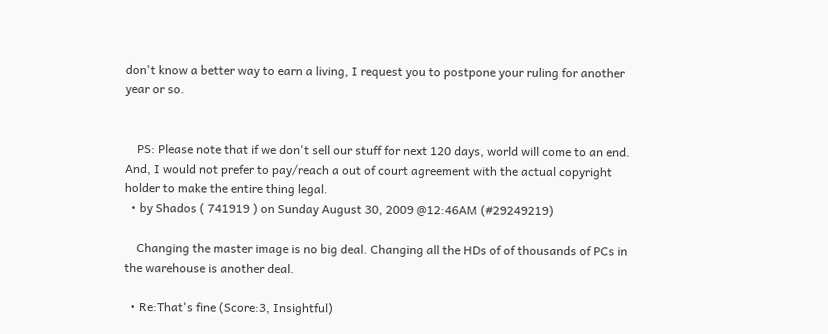don't know a better way to earn a living, I request you to postpone your ruling for another year or so.


    PS: Please note that if we don't sell our stuff for next 120 days, world will come to an end. And, I would not prefer to pay/reach a out of court agreement with the actual copyright holder to make the entire thing legal.
  • by Shados ( 741919 ) on Sunday August 30, 2009 @12:46AM (#29249219)

    Changing the master image is no big deal. Changing all the HDs of of thousands of PCs in the warehouse is another deal.

  • Re:That's fine (Score:3, Insightful)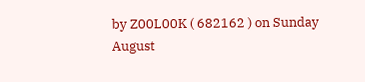by Z00L00K ( 682162 ) on Sunday August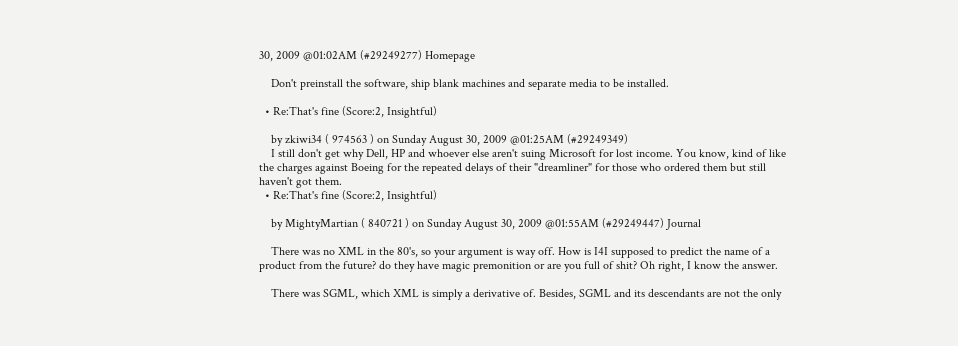30, 2009 @01:02AM (#29249277) Homepage

    Don't preinstall the software, ship blank machines and separate media to be installed.

  • Re:That's fine (Score:2, Insightful)

    by zkiwi34 ( 974563 ) on Sunday August 30, 2009 @01:25AM (#29249349)
    I still don't get why Dell, HP and whoever else aren't suing Microsoft for lost income. You know, kind of like the charges against Boeing for the repeated delays of their "dreamliner" for those who ordered them but still haven't got them.
  • Re:That's fine (Score:2, Insightful)

    by MightyMartian ( 840721 ) on Sunday August 30, 2009 @01:55AM (#29249447) Journal

    There was no XML in the 80's, so your argument is way off. How is I4I supposed to predict the name of a product from the future? do they have magic premonition or are you full of shit? Oh right, I know the answer.

    There was SGML, which XML is simply a derivative of. Besides, SGML and its descendants are not the only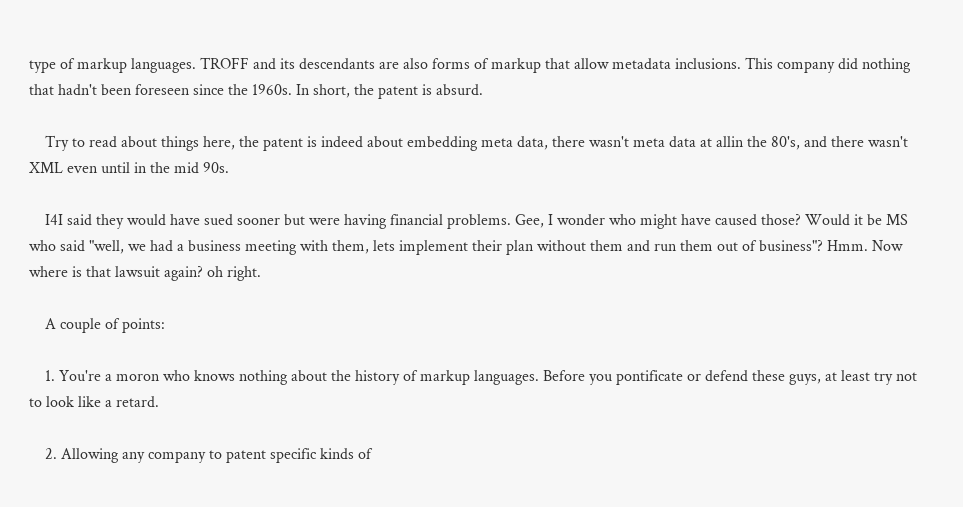type of markup languages. TROFF and its descendants are also forms of markup that allow metadata inclusions. This company did nothing that hadn't been foreseen since the 1960s. In short, the patent is absurd.

    Try to read about things here, the patent is indeed about embedding meta data, there wasn't meta data at allin the 80's, and there wasn't XML even until in the mid 90s.

    I4I said they would have sued sooner but were having financial problems. Gee, I wonder who might have caused those? Would it be MS who said "well, we had a business meeting with them, lets implement their plan without them and run them out of business"? Hmm. Now where is that lawsuit again? oh right.

    A couple of points:

    1. You're a moron who knows nothing about the history of markup languages. Before you pontificate or defend these guys, at least try not to look like a retard.

    2. Allowing any company to patent specific kinds of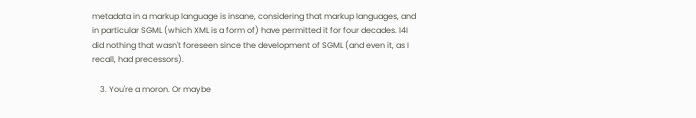metadata in a markup language is insane, considering that markup languages, and in particular SGML (which XML is a form of) have permitted it for four decades. I4I did nothing that wasn't foreseen since the development of SGML (and even it, as I recall, had precessors).

    3. You're a moron. Or maybe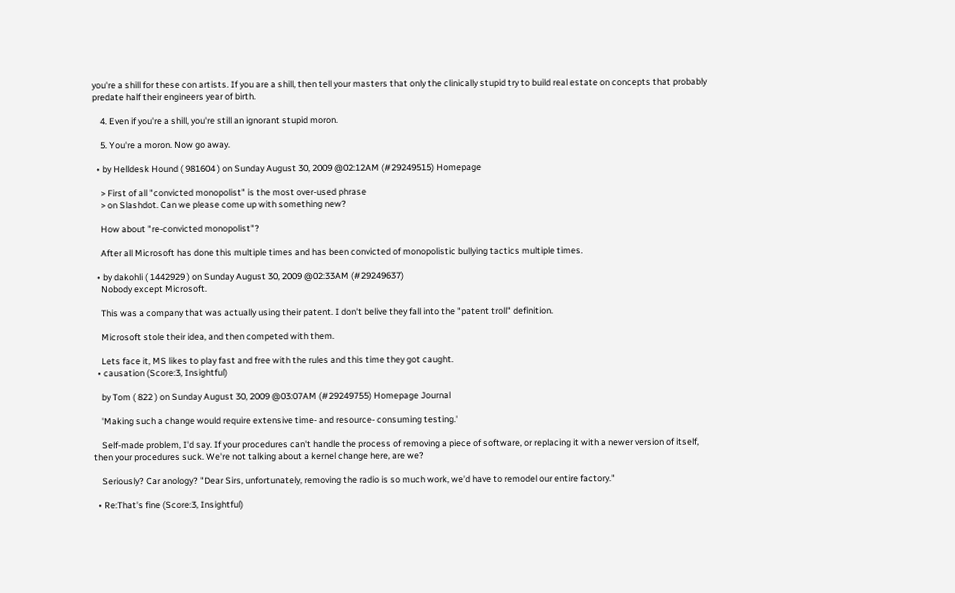you're a shill for these con artists. If you are a shill, then tell your masters that only the clinically stupid try to build real estate on concepts that probably predate half their engineers year of birth.

    4. Even if you're a shill, you're still an ignorant stupid moron.

    5. You're a moron. Now go away.

  • by Helldesk Hound ( 981604 ) on Sunday August 30, 2009 @02:12AM (#29249515) Homepage

    > First of all "convicted monopolist" is the most over-used phrase
    > on Slashdot. Can we please come up with something new?

    How about "re-convicted monopolist"?

    After all Microsoft has done this multiple times and has been convicted of monopolistic bullying tactics multiple times.

  • by dakohli ( 1442929 ) on Sunday August 30, 2009 @02:33AM (#29249637)
    Nobody except Microsoft.

    This was a company that was actually using their patent. I don't belive they fall into the "patent troll" definition.

    Microsoft stole their idea, and then competed with them.

    Lets face it, MS likes to play fast and free with the rules and this time they got caught.
  • causation (Score:3, Insightful)

    by Tom ( 822 ) on Sunday August 30, 2009 @03:07AM (#29249755) Homepage Journal

    'Making such a change would require extensive time- and resource- consuming testing.'

    Self-made problem, I'd say. If your procedures can't handle the process of removing a piece of software, or replacing it with a newer version of itself, then your procedures suck. We're not talking about a kernel change here, are we?

    Seriously? Car anology? "Dear Sirs, unfortunately, removing the radio is so much work, we'd have to remodel our entire factory."

  • Re:That's fine (Score:3, Insightful)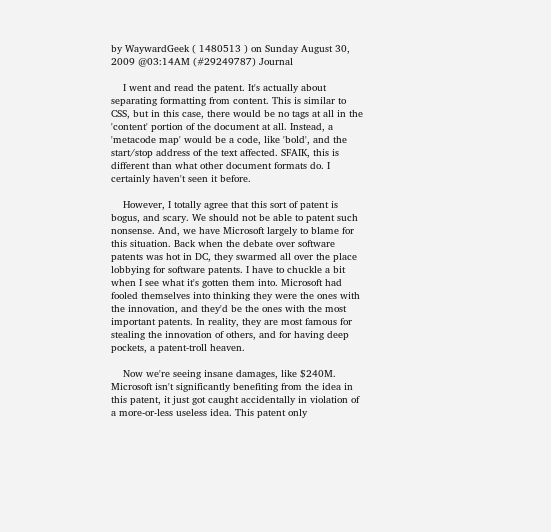by WaywardGeek ( 1480513 ) on Sunday August 30, 2009 @03:14AM (#29249787) Journal

    I went and read the patent. It's actually about separating formatting from content. This is similar to CSS, but in this case, there would be no tags at all in the 'content' portion of the document at all. Instead, a 'metacode map' would be a code, like 'bold', and the start/stop address of the text affected. SFAIK, this is different than what other document formats do. I certainly haven't seen it before.

    However, I totally agree that this sort of patent is bogus, and scary. We should not be able to patent such nonsense. And, we have Microsoft largely to blame for this situation. Back when the debate over software patents was hot in DC, they swarmed all over the place lobbying for software patents. I have to chuckle a bit when I see what it's gotten them into. Microsoft had fooled themselves into thinking they were the ones with the innovation, and they'd be the ones with the most important patents. In reality, they are most famous for stealing the innovation of others, and for having deep pockets, a patent-troll heaven.

    Now we're seeing insane damages, like $240M. Microsoft isn't significantly benefiting from the idea in this patent, it just got caught accidentally in violation of a more-or-less useless idea. This patent only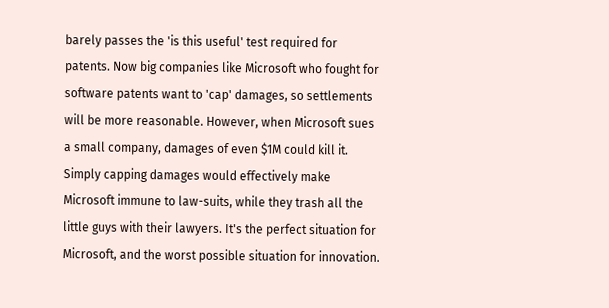barely passes the 'is this useful' test required for patents. Now big companies like Microsoft who fought for software patents want to 'cap' damages, so settlements will be more reasonable. However, when Microsoft sues a small company, damages of even $1M could kill it. Simply capping damages would effectively make Microsoft immune to law-suits, while they trash all the little guys with their lawyers. It's the perfect situation for Microsoft, and the worst possible situation for innovation.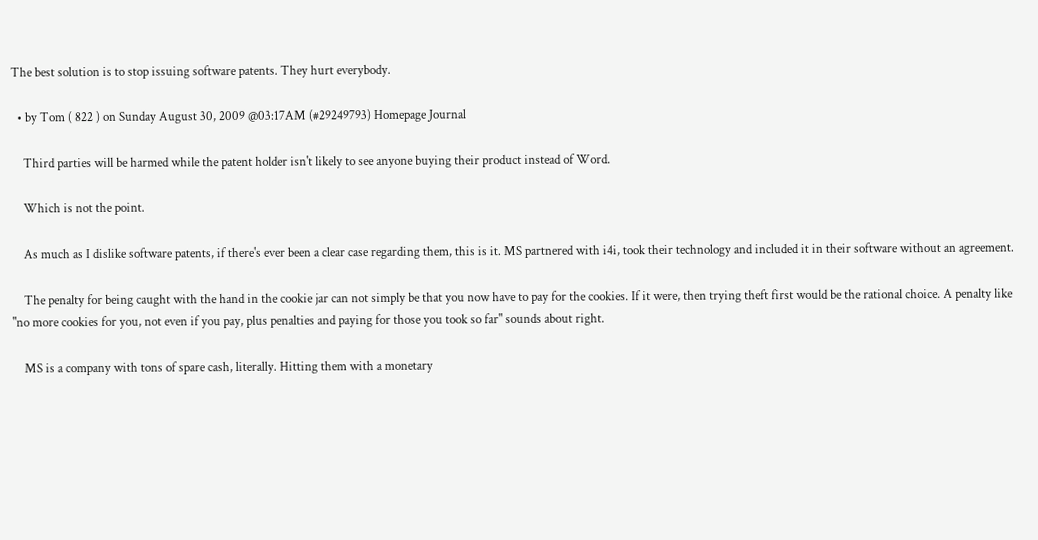The best solution is to stop issuing software patents. They hurt everybody.

  • by Tom ( 822 ) on Sunday August 30, 2009 @03:17AM (#29249793) Homepage Journal

    Third parties will be harmed while the patent holder isn't likely to see anyone buying their product instead of Word.

    Which is not the point.

    As much as I dislike software patents, if there's ever been a clear case regarding them, this is it. MS partnered with i4i, took their technology and included it in their software without an agreement.

    The penalty for being caught with the hand in the cookie jar can not simply be that you now have to pay for the cookies. If it were, then trying theft first would be the rational choice. A penalty like "no more cookies for you, not even if you pay, plus penalties and paying for those you took so far" sounds about right.

    MS is a company with tons of spare cash, literally. Hitting them with a monetary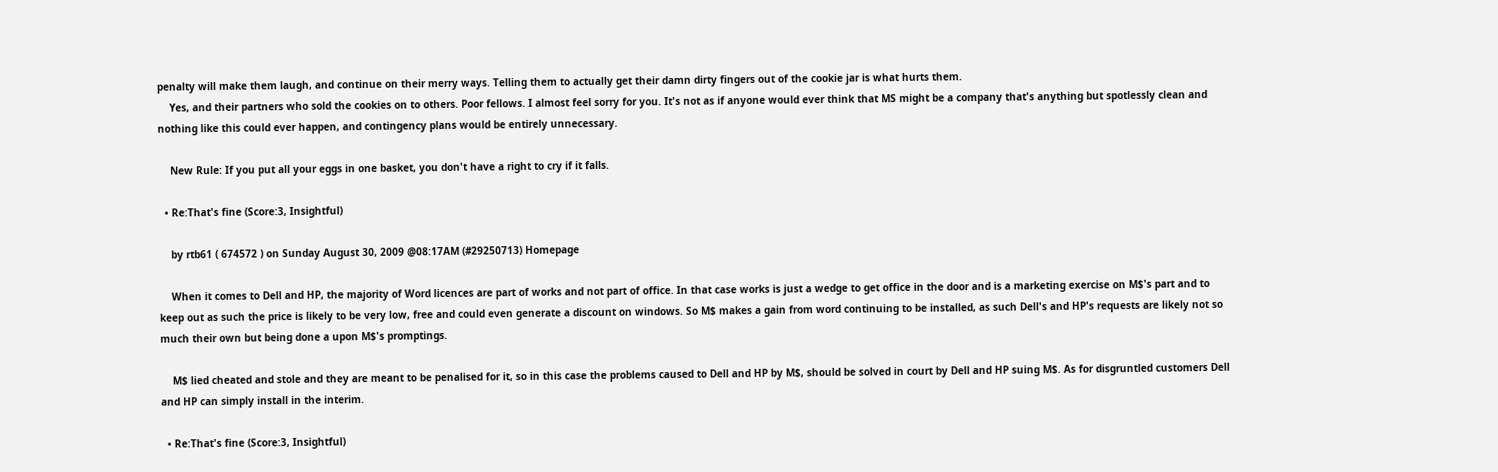penalty will make them laugh, and continue on their merry ways. Telling them to actually get their damn dirty fingers out of the cookie jar is what hurts them.
    Yes, and their partners who sold the cookies on to others. Poor fellows. I almost feel sorry for you. It's not as if anyone would ever think that MS might be a company that's anything but spotlessly clean and nothing like this could ever happen, and contingency plans would be entirely unnecessary.

    New Rule: If you put all your eggs in one basket, you don't have a right to cry if it falls.

  • Re:That's fine (Score:3, Insightful)

    by rtb61 ( 674572 ) on Sunday August 30, 2009 @08:17AM (#29250713) Homepage

    When it comes to Dell and HP, the majority of Word licences are part of works and not part of office. In that case works is just a wedge to get office in the door and is a marketing exercise on M$'s part and to keep out as such the price is likely to be very low, free and could even generate a discount on windows. So M$ makes a gain from word continuing to be installed, as such Dell's and HP's requests are likely not so much their own but being done a upon M$'s promptings.

    M$ lied cheated and stole and they are meant to be penalised for it, so in this case the problems caused to Dell and HP by M$, should be solved in court by Dell and HP suing M$. As for disgruntled customers Dell and HP can simply install in the interim.

  • Re:That's fine (Score:3, Insightful)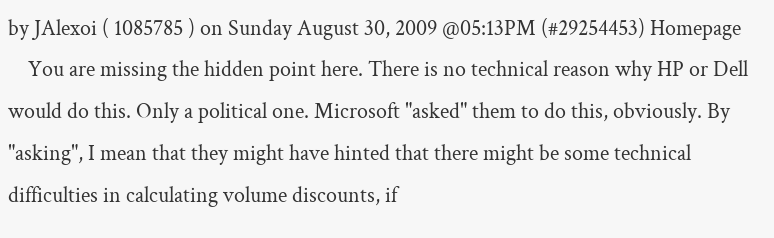by JAlexoi ( 1085785 ) on Sunday August 30, 2009 @05:13PM (#29254453) Homepage
    You are missing the hidden point here. There is no technical reason why HP or Dell would do this. Only a political one. Microsoft "asked" them to do this, obviously. By "asking", I mean that they might have hinted that there might be some technical difficulties in calculating volume discounts, if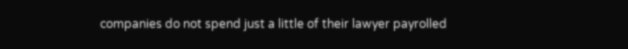companies do not spend just a little of their lawyer payrolled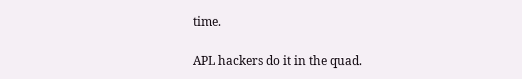time.

APL hackers do it in the quad.